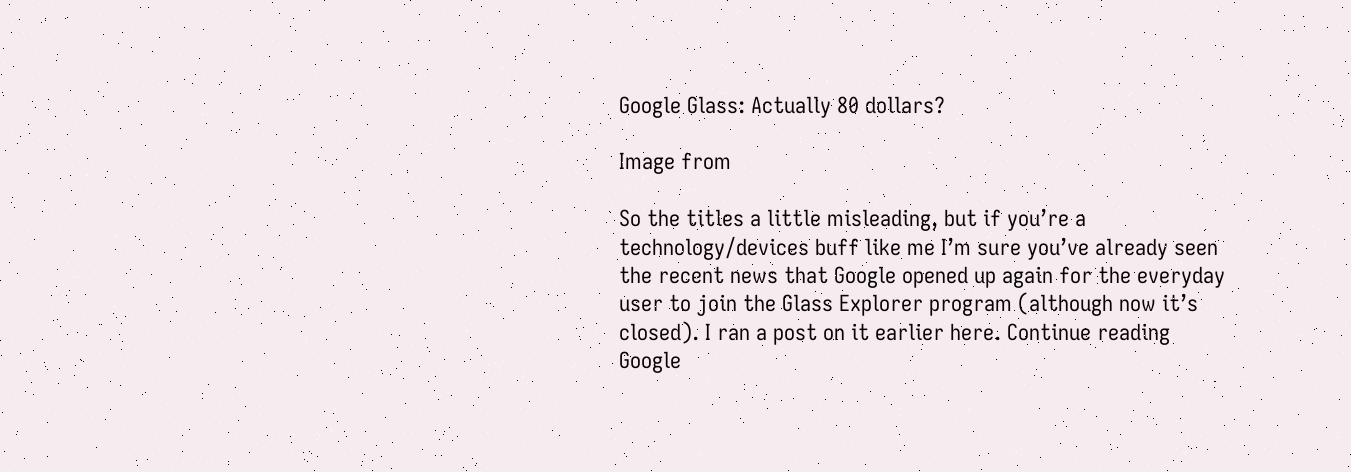Google Glass: Actually 80 dollars?

Image from

So the titles a little misleading, but if you’re a technology/devices buff like me I’m sure you’ve already seen the recent news that Google opened up again for the everyday user to join the Glass Explorer program (although now it’s closed). I ran a post on it earlier here. Continue reading Google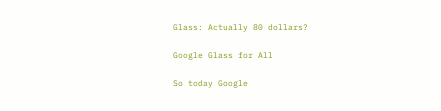Glass: Actually 80 dollars?

Google Glass for All

So today Google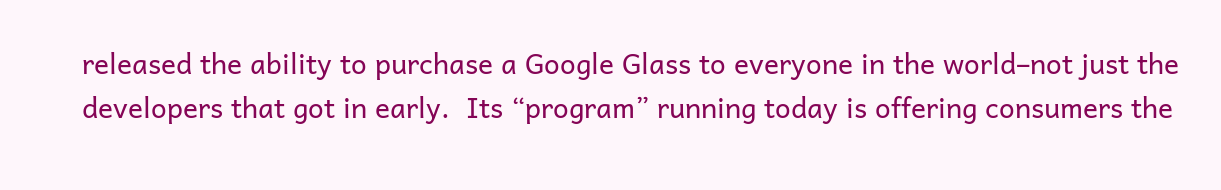released the ability to purchase a Google Glass to everyone in the world–not just the developers that got in early.  Its “program” running today is offering consumers the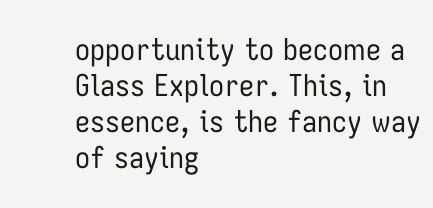opportunity to become a Glass Explorer. This, in essence, is the fancy way of saying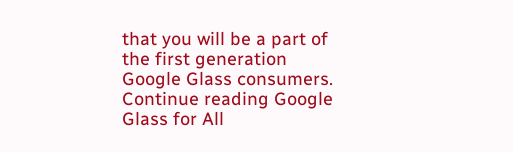that you will be a part of the first generation Google Glass consumers. Continue reading Google Glass for All